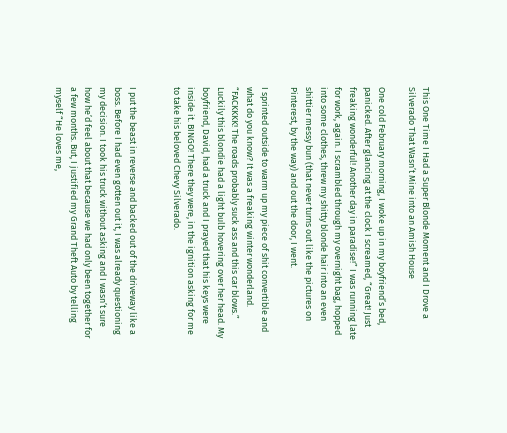This One Time I Had a Super Blonde Moment and I Drove a Silverado That Wasn’t Mine into an Amish House

One cold February morning, I woke up in my boyfriend’s bed, panicked. After glancing at the clock I screamed, “Great! Just freaking wonderful! Another day in paradise!” I was running late for work, again. I scrambled through my overnight bag, hopped into some clothes, threw my shitty blonde hair into an even shittier messy bun (that never turns out like the pictures on Pinterest, by the way) and out the door, I went.

I sprinted outside to warm up my piece of shit convertible and what do you know? It was a freaking winter wonderland. “FACKKKK! The roads probably suck ass and this car blows.” Luckily this blondie had a light bulb hovering over her head. My boyfriend, David, had a truck and I prayed that his keys were inside it. BINGO! There they were, in the ignition asking for me to take his beloved Chevy Silverado.


I put the beast in reverse and backed out of the driveway like a boss. Before I had even gotten out it, I was already questioning my decision. I took his truck without asking and I wasn’t sure how he’d feel about that because we had only been together for a few months. But, I justified my Grand Theft Auto by telling myself “He loves me,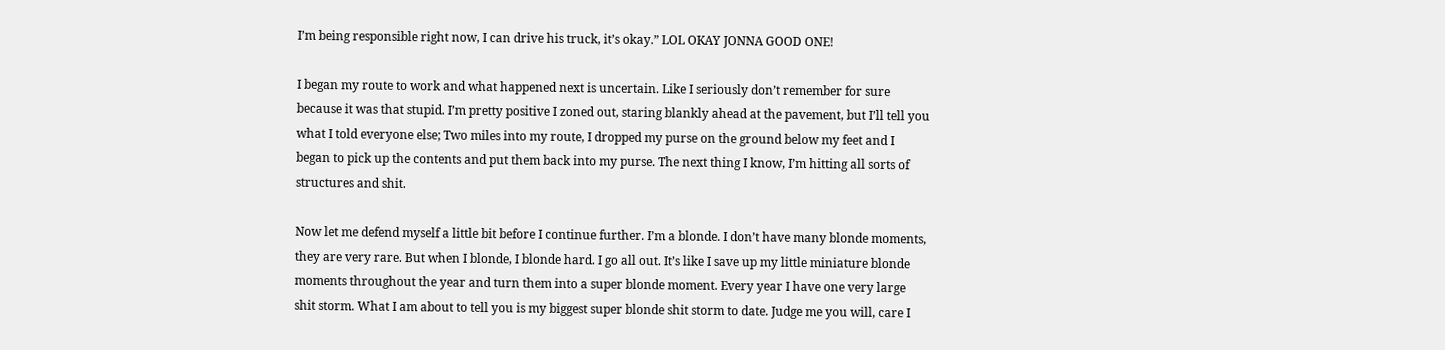I’m being responsible right now, I can drive his truck, it’s okay.” LOL OKAY JONNA GOOD ONE!

I began my route to work and what happened next is uncertain. Like I seriously don’t remember for sure because it was that stupid. I’m pretty positive I zoned out, staring blankly ahead at the pavement, but I’ll tell you what I told everyone else; Two miles into my route, I dropped my purse on the ground below my feet and I began to pick up the contents and put them back into my purse. The next thing I know, I’m hitting all sorts of structures and shit.

Now let me defend myself a little bit before I continue further. I’m a blonde. I don’t have many blonde moments, they are very rare. But when I blonde, I blonde hard. I go all out. It’s like I save up my little miniature blonde moments throughout the year and turn them into a super blonde moment. Every year I have one very large shit storm. What I am about to tell you is my biggest super blonde shit storm to date. Judge me you will, care I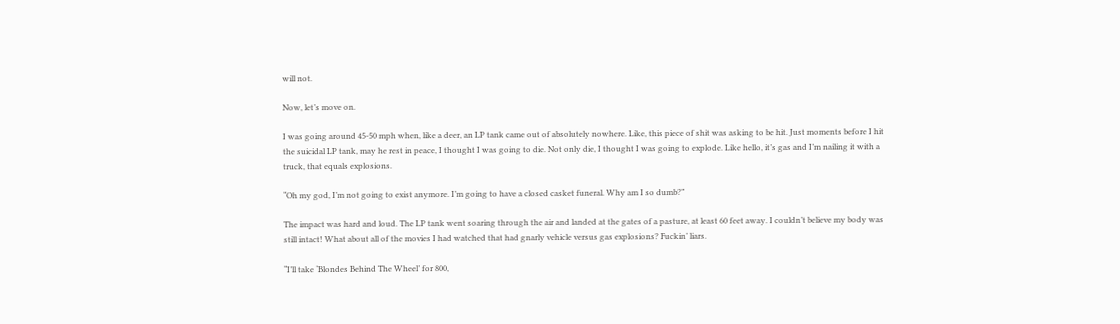will not.

Now, let’s move on.

I was going around 45-50 mph when, like a deer, an LP tank came out of absolutely nowhere. Like, this piece of shit was asking to be hit. Just moments before I hit the suicidal LP tank, may he rest in peace, I thought I was going to die. Not only die, I thought I was going to explode. Like hello, it’s gas and I’m nailing it with a truck, that equals explosions.

“Oh my god, I’m not going to exist anymore. I’m going to have a closed casket funeral. Why am I so dumb?”

The impact was hard and loud. The LP tank went soaring through the air and landed at the gates of a pasture, at least 60 feet away. I couldn’t believe my body was still intact! What about all of the movies I had watched that had gnarly vehicle versus gas explosions? Fuckin’ liars.

“I’ll take ‘Blondes Behind The Wheel’ for 800,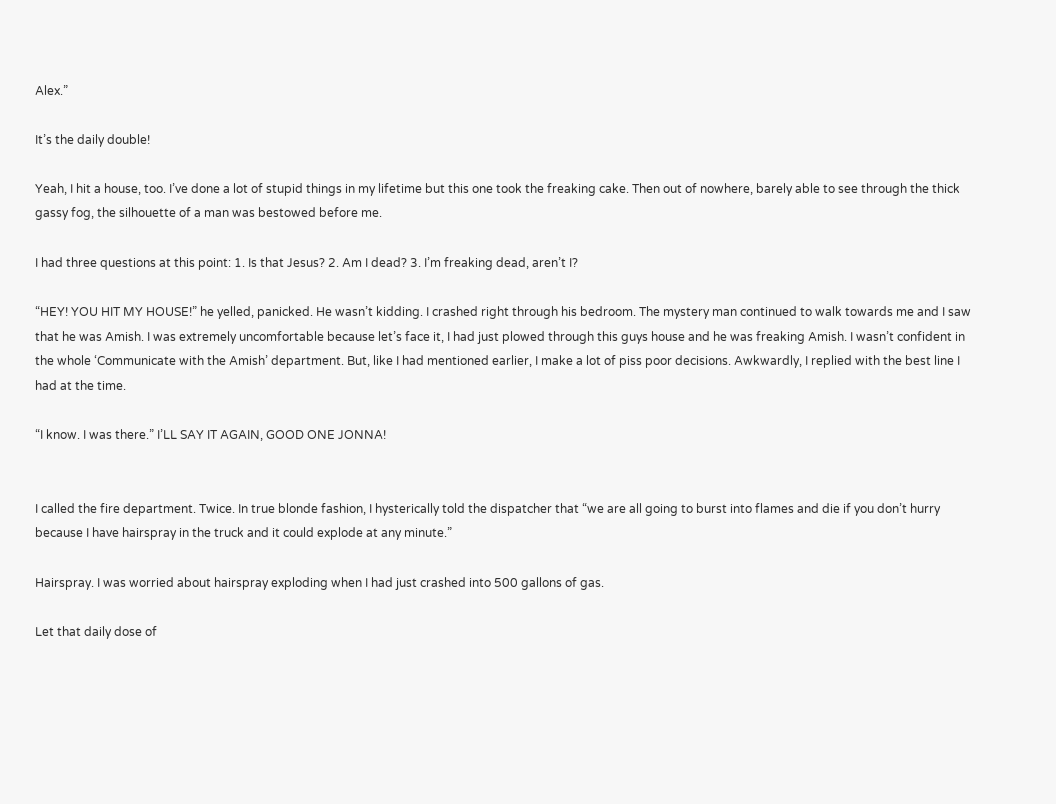Alex.”

It’s the daily double!

Yeah, I hit a house, too. I’ve done a lot of stupid things in my lifetime but this one took the freaking cake. Then out of nowhere, barely able to see through the thick gassy fog, the silhouette of a man was bestowed before me.

I had three questions at this point: 1. Is that Jesus? 2. Am I dead? 3. I’m freaking dead, aren’t I?

“HEY! YOU HIT MY HOUSE!” he yelled, panicked. He wasn’t kidding. I crashed right through his bedroom. The mystery man continued to walk towards me and I saw that he was Amish. I was extremely uncomfortable because let’s face it, I had just plowed through this guys house and he was freaking Amish. I wasn’t confident in the whole ‘Communicate with the Amish’ department. But, like I had mentioned earlier, I make a lot of piss poor decisions. Awkwardly, I replied with the best line I had at the time.

“I know. I was there.” I’LL SAY IT AGAIN, GOOD ONE JONNA!


I called the fire department. Twice. In true blonde fashion, I hysterically told the dispatcher that “we are all going to burst into flames and die if you don’t hurry because I have hairspray in the truck and it could explode at any minute.”

Hairspray. I was worried about hairspray exploding when I had just crashed into 500 gallons of gas.

Let that daily dose of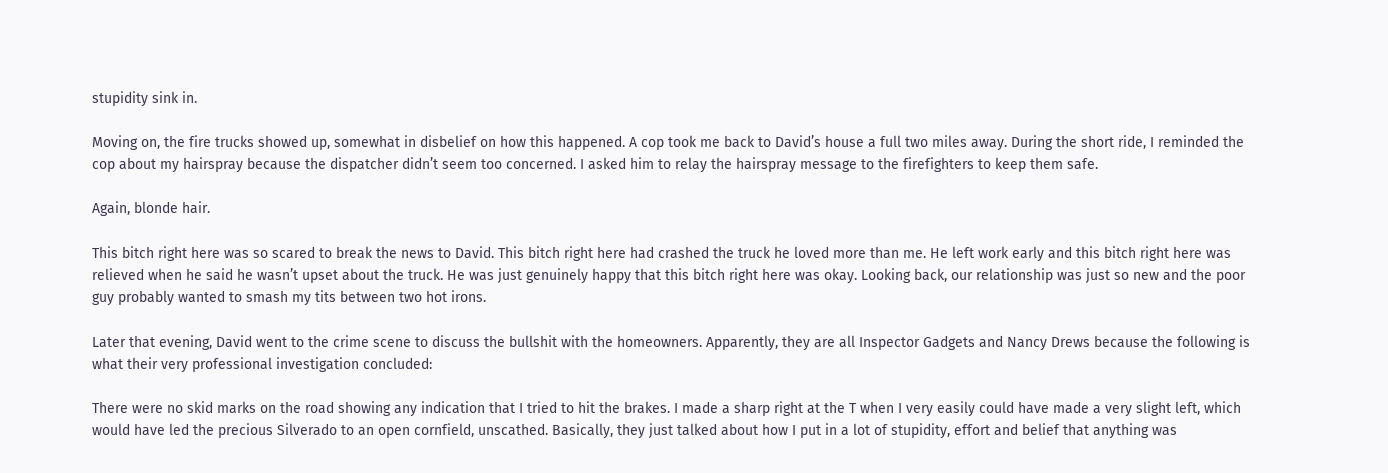stupidity sink in.

Moving on, the fire trucks showed up, somewhat in disbelief on how this happened. A cop took me back to David’s house a full two miles away. During the short ride, I reminded the cop about my hairspray because the dispatcher didn’t seem too concerned. I asked him to relay the hairspray message to the firefighters to keep them safe.

Again, blonde hair.

This bitch right here was so scared to break the news to David. This bitch right here had crashed the truck he loved more than me. He left work early and this bitch right here was relieved when he said he wasn’t upset about the truck. He was just genuinely happy that this bitch right here was okay. Looking back, our relationship was just so new and the poor guy probably wanted to smash my tits between two hot irons.

Later that evening, David went to the crime scene to discuss the bullshit with the homeowners. Apparently, they are all Inspector Gadgets and Nancy Drews because the following is what their very professional investigation concluded:

There were no skid marks on the road showing any indication that I tried to hit the brakes. I made a sharp right at the T when I very easily could have made a very slight left, which would have led the precious Silverado to an open cornfield, unscathed. Basically, they just talked about how I put in a lot of stupidity, effort and belief that anything was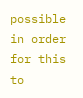possible in order for this to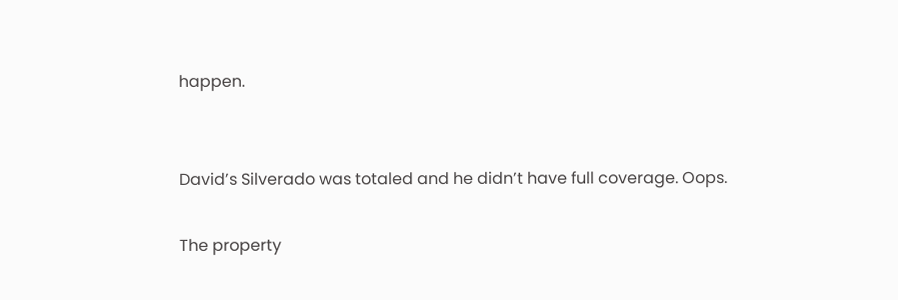happen.


David’s Silverado was totaled and he didn’t have full coverage. Oops.

The property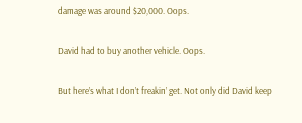damage was around $20,000. Oops.

David had to buy another vehicle. Oops.

But here’s what I don’t freakin’ get. Not only did David keep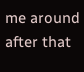me around after that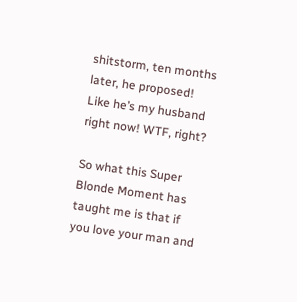shitstorm, ten months later, he proposed! Like he’s my husband right now! WTF, right?

So what this Super Blonde Moment has taught me is that if you love your man and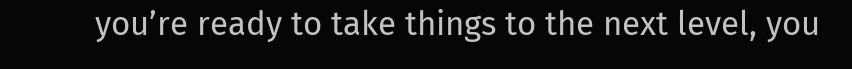you’re ready to take things to the next level, you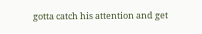gotta catch his attention and get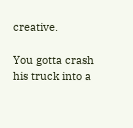creative.

You gotta crash his truck into a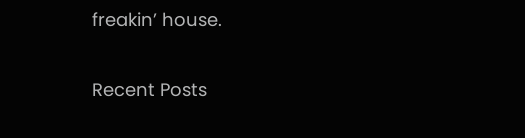freakin’ house.


Recent Posts